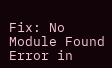Fix: No Module Found Error in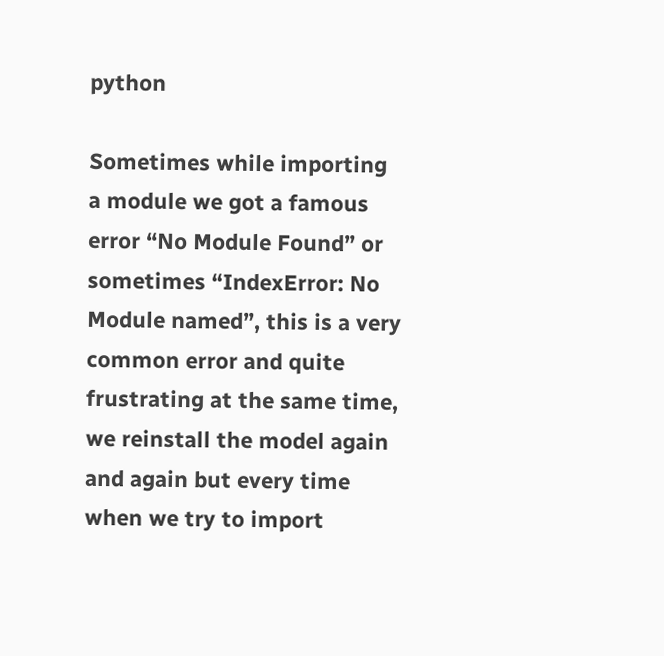python

Sometimes while importing a module we got a famous error “No Module Found” or sometimes “IndexError: No Module named”, this is a very common error and quite frustrating at the same time, we reinstall the model again and again but every time when we try to import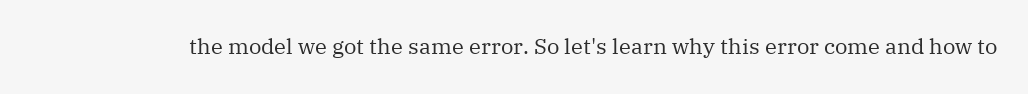the model we got the same error. So let's learn why this error come and how to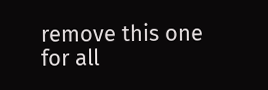remove this one for all